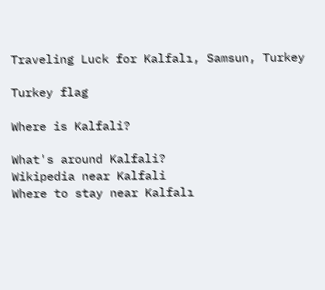Traveling Luck for Kalfalı, Samsun, Turkey

Turkey flag

Where is Kalfali?

What's around Kalfali?
Wikipedia near Kalfali
Where to stay near Kalfalı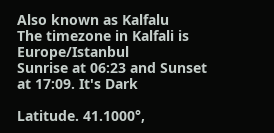Also known as Kalfalu
The timezone in Kalfali is Europe/Istanbul
Sunrise at 06:23 and Sunset at 17:09. It's Dark

Latitude. 41.1000°,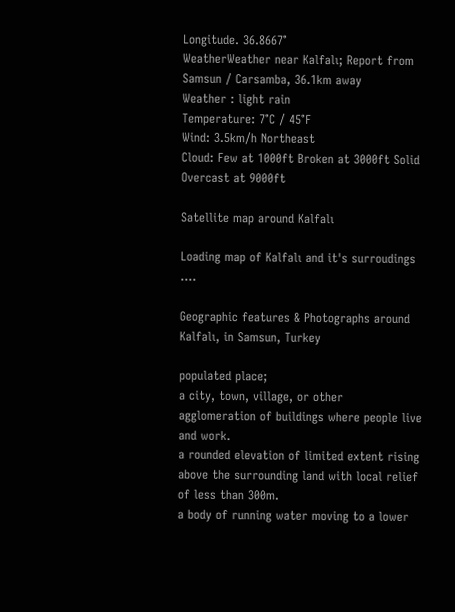Longitude. 36.8667°
WeatherWeather near Kalfalı; Report from Samsun / Carsamba, 36.1km away
Weather : light rain
Temperature: 7°C / 45°F
Wind: 3.5km/h Northeast
Cloud: Few at 1000ft Broken at 3000ft Solid Overcast at 9000ft

Satellite map around Kalfalı

Loading map of Kalfalı and it's surroudings ....

Geographic features & Photographs around Kalfalı, in Samsun, Turkey

populated place;
a city, town, village, or other agglomeration of buildings where people live and work.
a rounded elevation of limited extent rising above the surrounding land with local relief of less than 300m.
a body of running water moving to a lower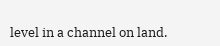level in a channel on land.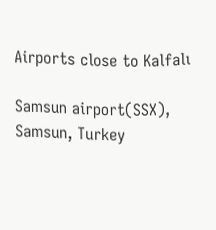Airports close to Kalfalı

Samsun airport(SSX), Samsun, Turkey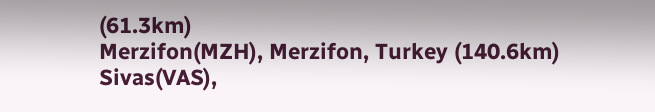(61.3km)
Merzifon(MZH), Merzifon, Turkey (140.6km)
Sivas(VAS),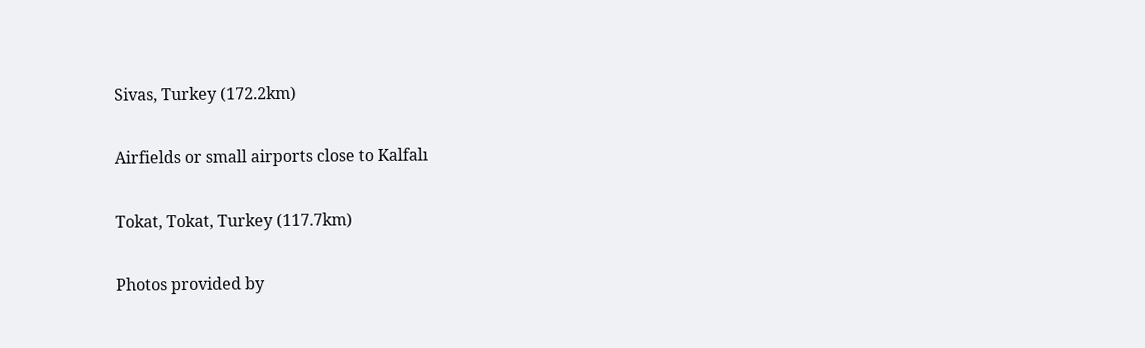Sivas, Turkey (172.2km)

Airfields or small airports close to Kalfalı

Tokat, Tokat, Turkey (117.7km)

Photos provided by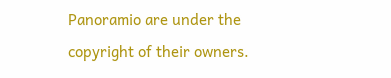Panoramio are under the copyright of their owners.